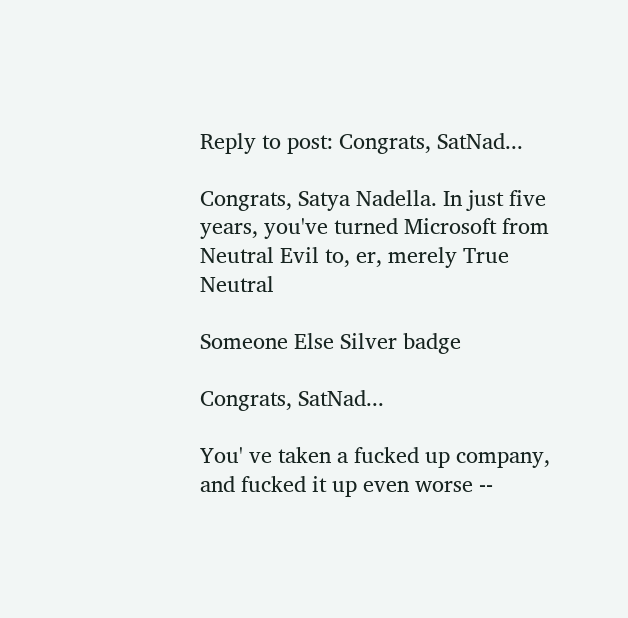Reply to post: Congrats, SatNad...

Congrats, Satya Nadella. In just five years, you've turned Microsoft from Neutral Evil to, er, merely True Neutral

Someone Else Silver badge

Congrats, SatNad...

You' ve taken a fucked up company, and fucked it up even worse --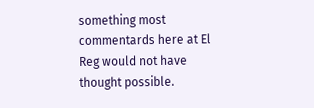something most commentards here at El Reg would not have thought possible.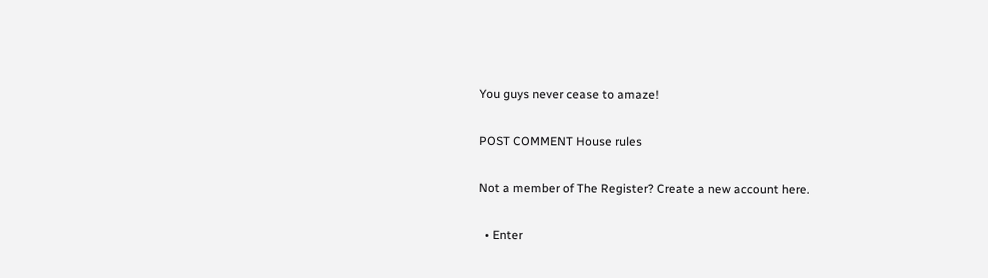You guys never cease to amaze!

POST COMMENT House rules

Not a member of The Register? Create a new account here.

  • Enter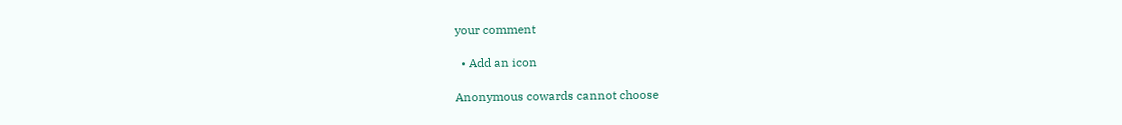your comment

  • Add an icon

Anonymous cowards cannot choose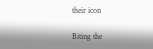their icon

Biting the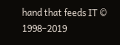hand that feeds IT © 1998–2019